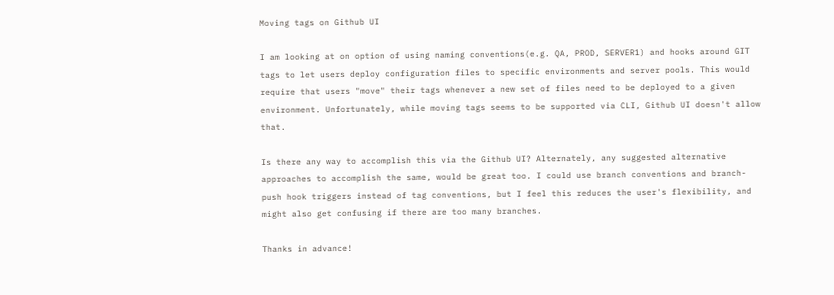Moving tags on Github UI

I am looking at on option of using naming conventions(e.g. QA, PROD, SERVER1) and hooks around GIT tags to let users deploy configuration files to specific environments and server pools. This would require that users "move" their tags whenever a new set of files need to be deployed to a given environment. Unfortunately, while moving tags seems to be supported via CLI, Github UI doesn't allow that.

Is there any way to accomplish this via the Github UI? Alternately, any suggested alternative approaches to accomplish the same, would be great too. I could use branch conventions and branch-push hook triggers instead of tag conventions, but I feel this reduces the user's flexibility, and might also get confusing if there are too many branches.

Thanks in advance!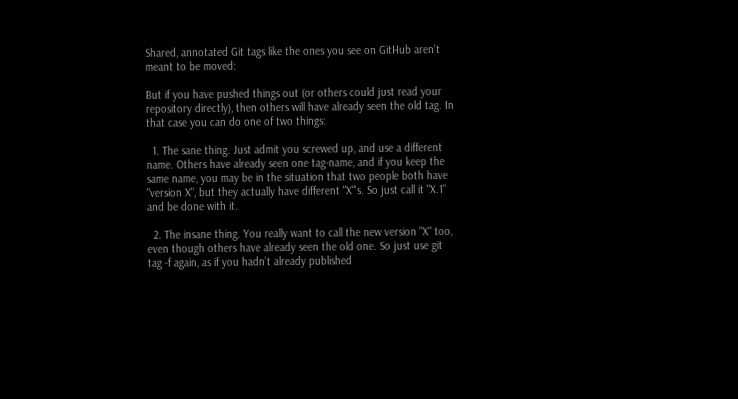Shared, annotated Git tags like the ones you see on GitHub aren't meant to be moved:

But if you have pushed things out (or others could just read your repository directly), then others will have already seen the old tag. In that case you can do one of two things:

  1. The sane thing. Just admit you screwed up, and use a different name. Others have already seen one tag-name, and if you keep the same name, you may be in the situation that two people both have "version X", but they actually have different "X"'s. So just call it "X.1" and be done with it.

  2. The insane thing. You really want to call the new version "X" too, even though others have already seen the old one. So just use git tag -f again, as if you hadn’t already published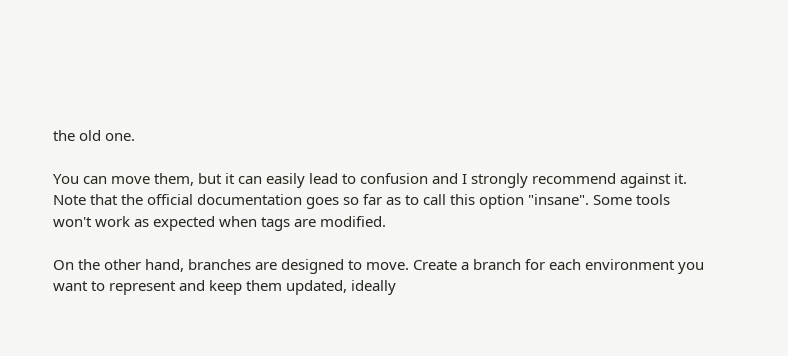the old one.

You can move them, but it can easily lead to confusion and I strongly recommend against it. Note that the official documentation goes so far as to call this option "insane". Some tools won't work as expected when tags are modified.

On the other hand, branches are designed to move. Create a branch for each environment you want to represent and keep them updated, ideally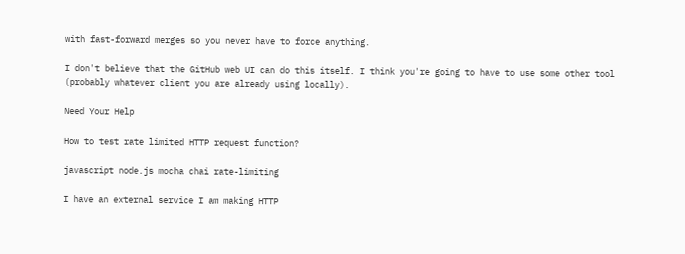with fast-forward merges so you never have to force anything.

I don't believe that the GitHub web UI can do this itself. I think you're going to have to use some other tool (probably whatever client you are already using locally).

Need Your Help

How to test rate limited HTTP request function?

javascript node.js mocha chai rate-limiting

I have an external service I am making HTTP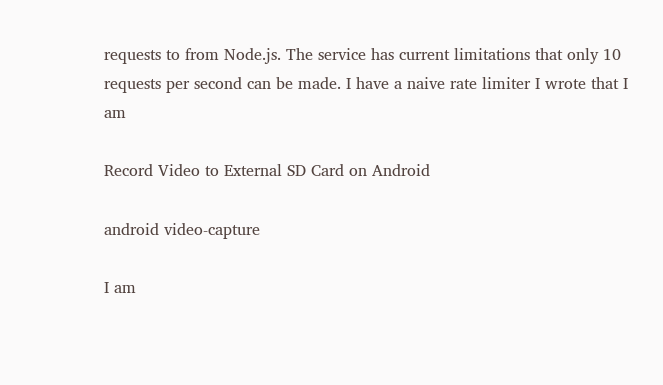requests to from Node.js. The service has current limitations that only 10 requests per second can be made. I have a naive rate limiter I wrote that I am

Record Video to External SD Card on Android

android video-capture

I am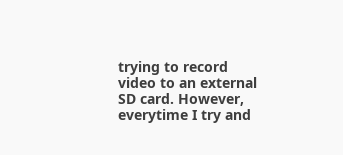trying to record video to an external SD card. However, everytime I try and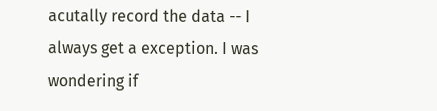acutally record the data -- I always get a exception. I was wondering if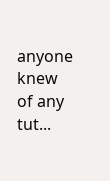anyone knew of any tut...